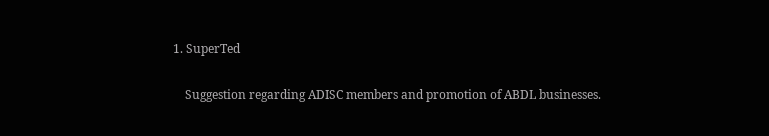1. SuperTed

    Suggestion regarding ADISC members and promotion of ABDL businesses.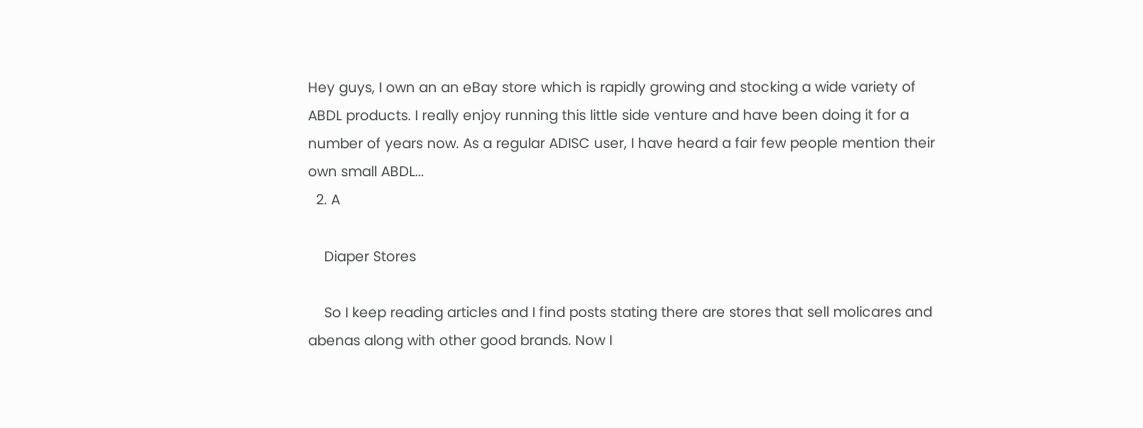Hey guys, I own an an eBay store which is rapidly growing and stocking a wide variety of ABDL products. I really enjoy running this little side venture and have been doing it for a number of years now. As a regular ADISC user, I have heard a fair few people mention their own small ABDL...
  2. A

    Diaper Stores

    So I keep reading articles and I find posts stating there are stores that sell molicares and abenas along with other good brands. Now I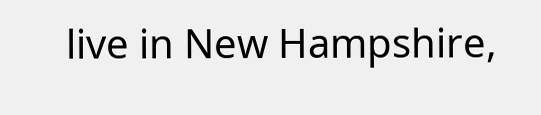live in New Hampshire,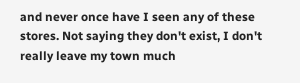and never once have I seen any of these stores. Not saying they don't exist, I don't really leave my town much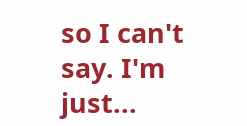so I can't say. I'm just...